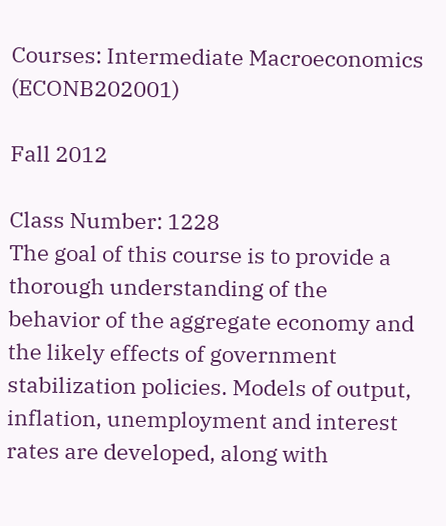Courses: Intermediate Macroeconomics (ECONB202001)

Fall 2012

Class Number: 1228
The goal of this course is to provide a thorough understanding of the behavior of the aggregate economy and the likely effects of government stabilization policies. Models of output, inflation, unemployment and interest rates are developed, along with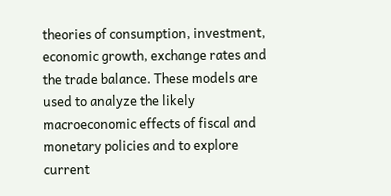theories of consumption, investment, economic growth, exchange rates and the trade balance. These models are used to analyze the likely macroeconomic effects of fiscal and monetary policies and to explore current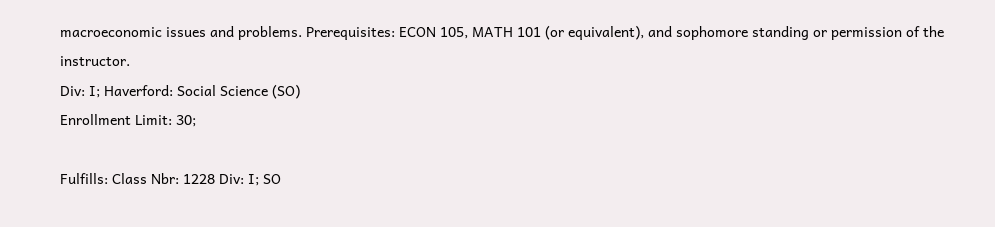macroeconomic issues and problems. Prerequisites: ECON 105, MATH 101 (or equivalent), and sophomore standing or permission of the instructor.
Div: I; Haverford: Social Science (SO)
Enrollment Limit: 30;

Fulfills: Class Nbr: 1228 Div: I; SO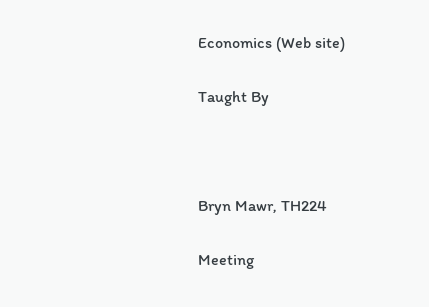Economics (Web site)

Taught By



Bryn Mawr, TH224

Meeting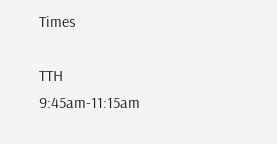Times

TTH 9:45am-11:15am